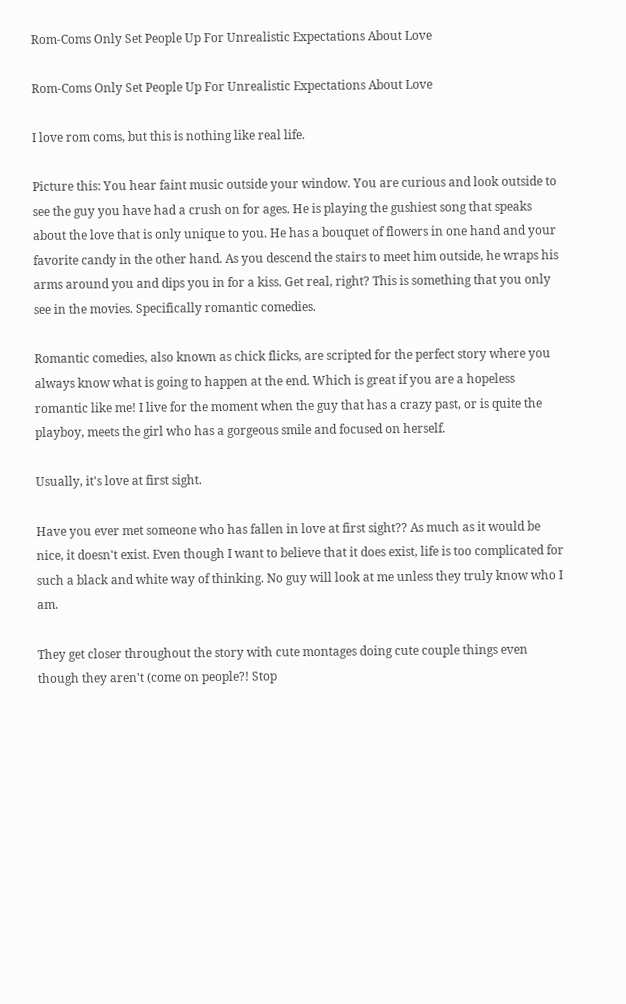Rom-Coms Only Set People Up For Unrealistic Expectations About Love

Rom-Coms Only Set People Up For Unrealistic Expectations About Love

I love rom coms, but this is nothing like real life.

Picture this: You hear faint music outside your window. You are curious and look outside to see the guy you have had a crush on for ages. He is playing the gushiest song that speaks about the love that is only unique to you. He has a bouquet of flowers in one hand and your favorite candy in the other hand. As you descend the stairs to meet him outside, he wraps his arms around you and dips you in for a kiss. Get real, right? This is something that you only see in the movies. Specifically romantic comedies.

Romantic comedies, also known as chick flicks, are scripted for the perfect story where you always know what is going to happen at the end. Which is great if you are a hopeless romantic like me! I live for the moment when the guy that has a crazy past, or is quite the playboy, meets the girl who has a gorgeous smile and focused on herself.

Usually, it's love at first sight.

Have you ever met someone who has fallen in love at first sight?? As much as it would be nice, it doesn't exist. Even though I want to believe that it does exist, life is too complicated for such a black and white way of thinking. No guy will look at me unless they truly know who I am.

They get closer throughout the story with cute montages doing cute couple things even though they aren't (come on people?! Stop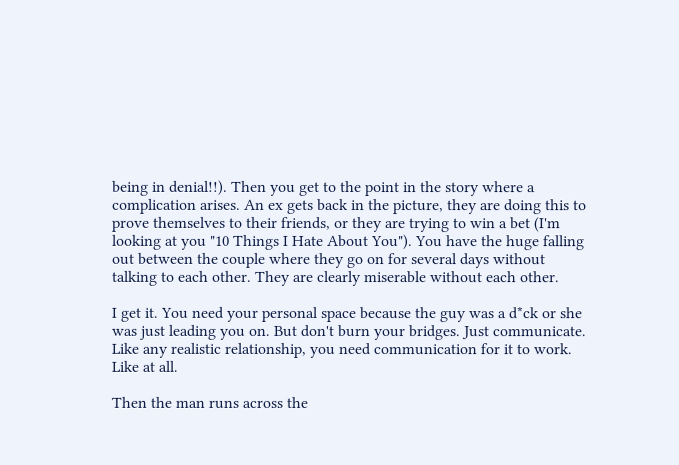being in denial!!). Then you get to the point in the story where a complication arises. An ex gets back in the picture, they are doing this to prove themselves to their friends, or they are trying to win a bet (I'm looking at you "10 Things I Hate About You"). You have the huge falling out between the couple where they go on for several days without talking to each other. They are clearly miserable without each other.

I get it. You need your personal space because the guy was a d*ck or she was just leading you on. But don't burn your bridges. Just communicate. Like any realistic relationship, you need communication for it to work. Like at all.

Then the man runs across the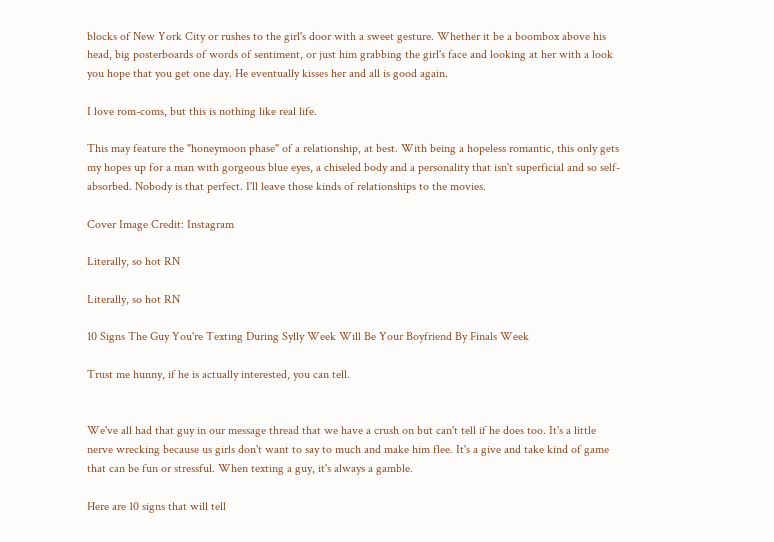blocks of New York City or rushes to the girl's door with a sweet gesture. Whether it be a boombox above his head, big posterboards of words of sentiment, or just him grabbing the girl's face and looking at her with a look you hope that you get one day. He eventually kisses her and all is good again.

I love rom-coms, but this is nothing like real life.

This may feature the "honeymoon phase" of a relationship, at best. With being a hopeless romantic, this only gets my hopes up for a man with gorgeous blue eyes, a chiseled body and a personality that isn't superficial and so self-absorbed. Nobody is that perfect. I'll leave those kinds of relationships to the movies.

Cover Image Credit: Instagram

Literally, so hot RN

Literally, so hot RN

10 Signs The Guy You're Texting During Sylly Week Will Be Your Boyfriend By Finals Week

Trust me hunny, if he is actually interested, you can tell.


We've all had that guy in our message thread that we have a crush on but can't tell if he does too. It's a little nerve wrecking because us girls don't want to say to much and make him flee. It's a give and take kind of game that can be fun or stressful. When texting a guy, it's always a gamble.

Here are 10 signs that will tell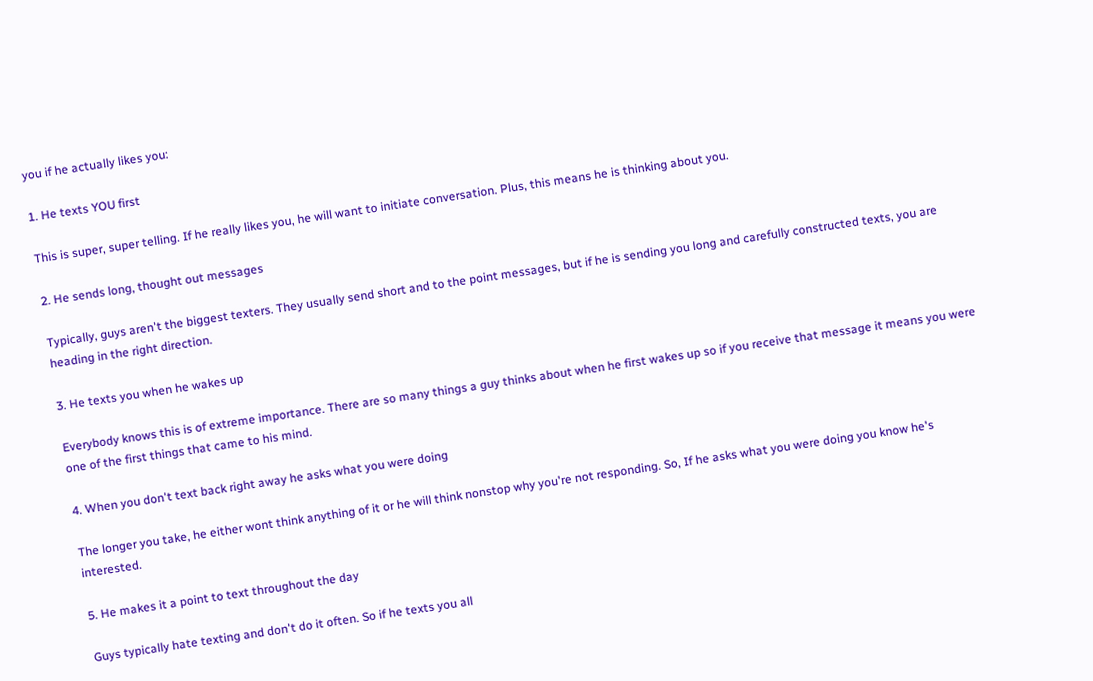you if he actually likes you:

1. He texts YOU first

This is super, super telling. If he really likes you, he will want to initiate conversation. Plus, this means he is thinking about you.

2. He sends long, thought out messages

Typically, guys aren't the biggest texters. They usually send short and to the point messages, but if he is sending you long and carefully constructed texts, you are heading in the right direction.

3. He texts you when he wakes up

Everybody knows this is of extreme importance. There are so many things a guy thinks about when he first wakes up so if you receive that message it means you were one of the first things that came to his mind.

4. When you don't text back right away he asks what you were doing

The longer you take, he either wont think anything of it or he will think nonstop why you're not responding. So, If he asks what you were doing you know he's interested.

5. He makes it a point to text throughout the day

Guys typically hate texting and don't do it often. So if he texts you all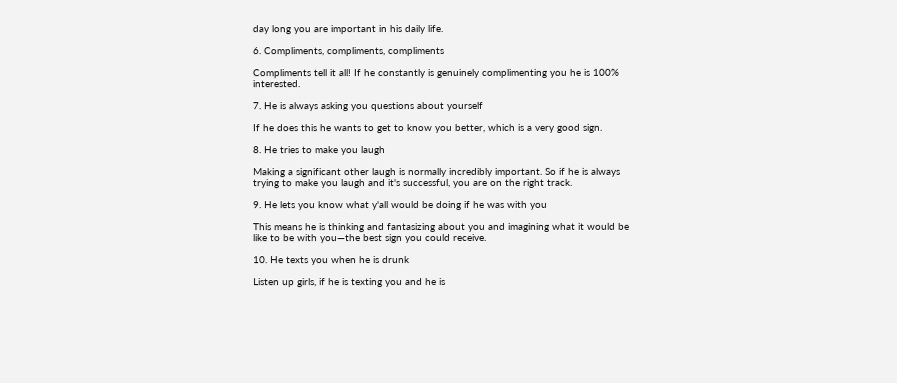day long you are important in his daily life.

6. Compliments, compliments, compliments

Compliments tell it all! If he constantly is genuinely complimenting you he is 100% interested.

7. He is always asking you questions about yourself

If he does this he wants to get to know you better, which is a very good sign.

8. He tries to make you laugh

Making a significant other laugh is normally incredibly important. So if he is always trying to make you laugh and it's successful, you are on the right track.

9. He lets you know what y'all would be doing if he was with you

This means he is thinking and fantasizing about you and imagining what it would be like to be with you—the best sign you could receive.

10. He texts you when he is drunk

Listen up girls, if he is texting you and he is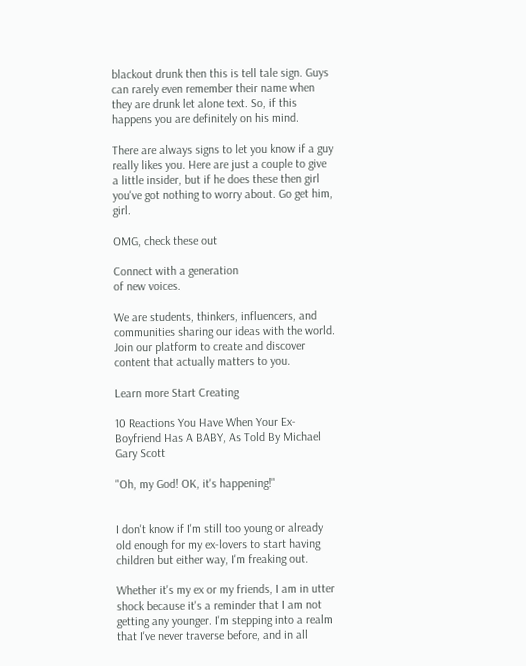blackout drunk then this is tell tale sign. Guys can rarely even remember their name when they are drunk let alone text. So, if this happens you are definitely on his mind.

There are always signs to let you know if a guy really likes you. Here are just a couple to give a little insider, but if he does these then girl you've got nothing to worry about. Go get him, girl.

OMG, check these out

Connect with a generation
of new voices.

We are students, thinkers, influencers, and communities sharing our ideas with the world. Join our platform to create and discover content that actually matters to you.

Learn more Start Creating

10 Reactions You Have When Your Ex-Boyfriend Has A BABY, As Told By Michael Gary Scott

"Oh, my God! OK, it's happening!"


I don't know if I'm still too young or already old enough for my ex-lovers to start having children but either way, I'm freaking out.

Whether it's my ex or my friends, I am in utter shock because it's a reminder that I am not getting any younger. I'm stepping into a realm that I've never traverse before, and in all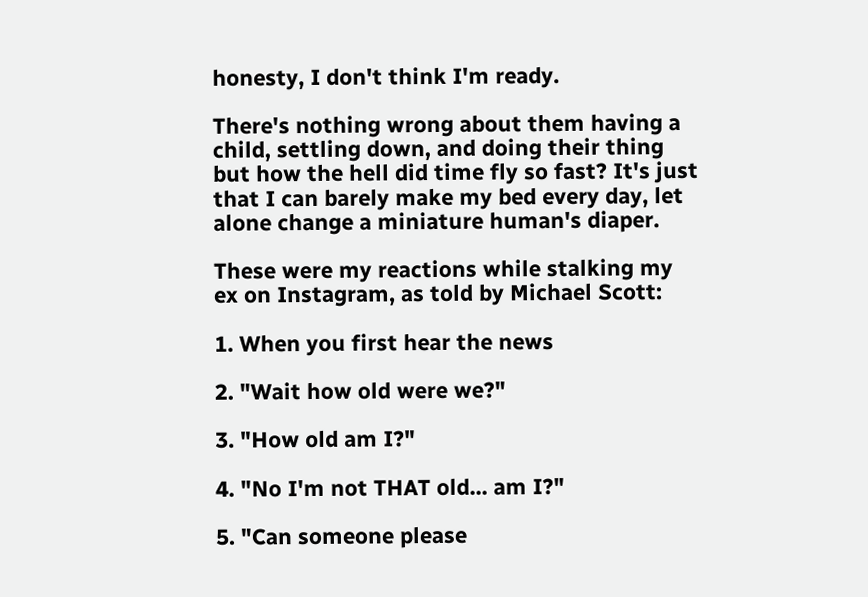honesty, I don't think I'm ready.

There's nothing wrong about them having a child, settling down, and doing their thing but how the hell did time fly so fast? It's just that I can barely make my bed every day, let alone change a miniature human's diaper.

These were my reactions while stalking my ex on Instagram, as told by Michael Scott:

1. When you first hear the news

2. "Wait how old were we?"

3. "How old am I?"

4. "No I'm not THAT old... am I?"

5. "Can someone please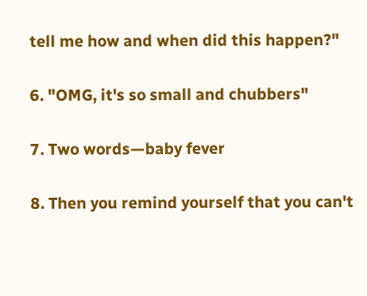tell me how and when did this happen?"

6. "OMG, it's so small and chubbers"

7. Two words—baby fever

8. Then you remind yourself that you can't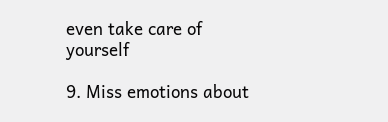even take care of yourself

9. Miss emotions about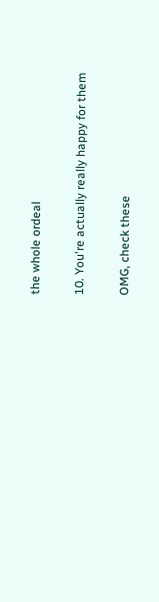the whole ordeal

10. You're actually really happy for them

OMG, check these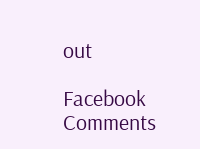out

Facebook Comments